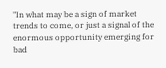"In what may be a sign of market trends to come, or just a signal of the enormous opportunity emerging for bad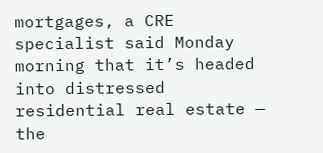mortgages, a CRE specialist said Monday morning that it’s headed into distressed residential real estate — the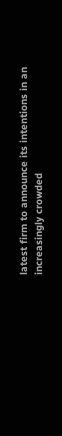latest firm to announce its intentions in an increasingly crowded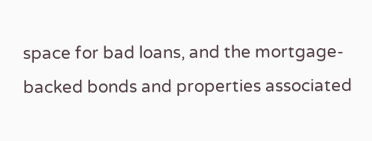space for bad loans, and the mortgage-backed bonds and properties associated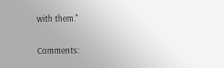with them."

Comments: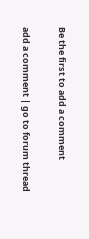Be the first to add a comment

add a comment | go to forum thread